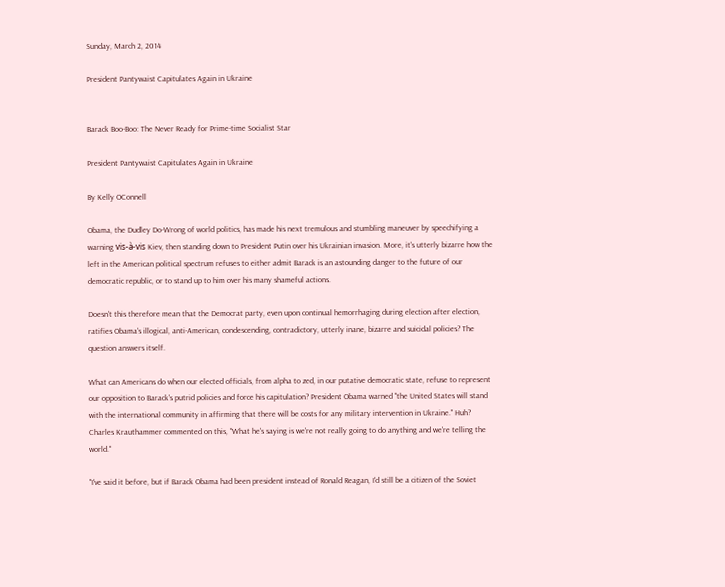Sunday, March 2, 2014

President Pantywaist Capitulates Again in Ukraine


Barack Boo-Boo: The Never Ready for Prime-time Socialist Star

President Pantywaist Capitulates Again in Ukraine

By Kelly OConnell

Obama, the Dudley Do-Wrong of world politics, has made his next tremulous and stumbling maneuver by speechifying a warning vis-à-vis Kiev, then standing down to President Putin over his Ukrainian invasion. More, it's utterly bizarre how the left in the American political spectrum refuses to either admit Barack is an astounding danger to the future of our democratic republic, or to stand up to him over his many shameful actions.

Doesn't this therefore mean that the Democrat party, even upon continual hemorrhaging during election after election, ratifies Obama's illogical, anti-American, condescending, contradictory, utterly inane, bizarre and suicidal policies? The question answers itself.

What can Americans do when our elected officials, from alpha to zed, in our putative democratic state, refuse to represent our opposition to Barack's putrid policies and force his capitulation? President Obama warned "the United States will stand with the international community in affirming that there will be costs for any military intervention in Ukraine." Huh? Charles Krauthammer commented on this, "What he's saying is we're not really going to do anything and we're telling the world."

"I've said it before, but if Barack Obama had been president instead of Ronald Reagan, I'd still be a citizen of the Soviet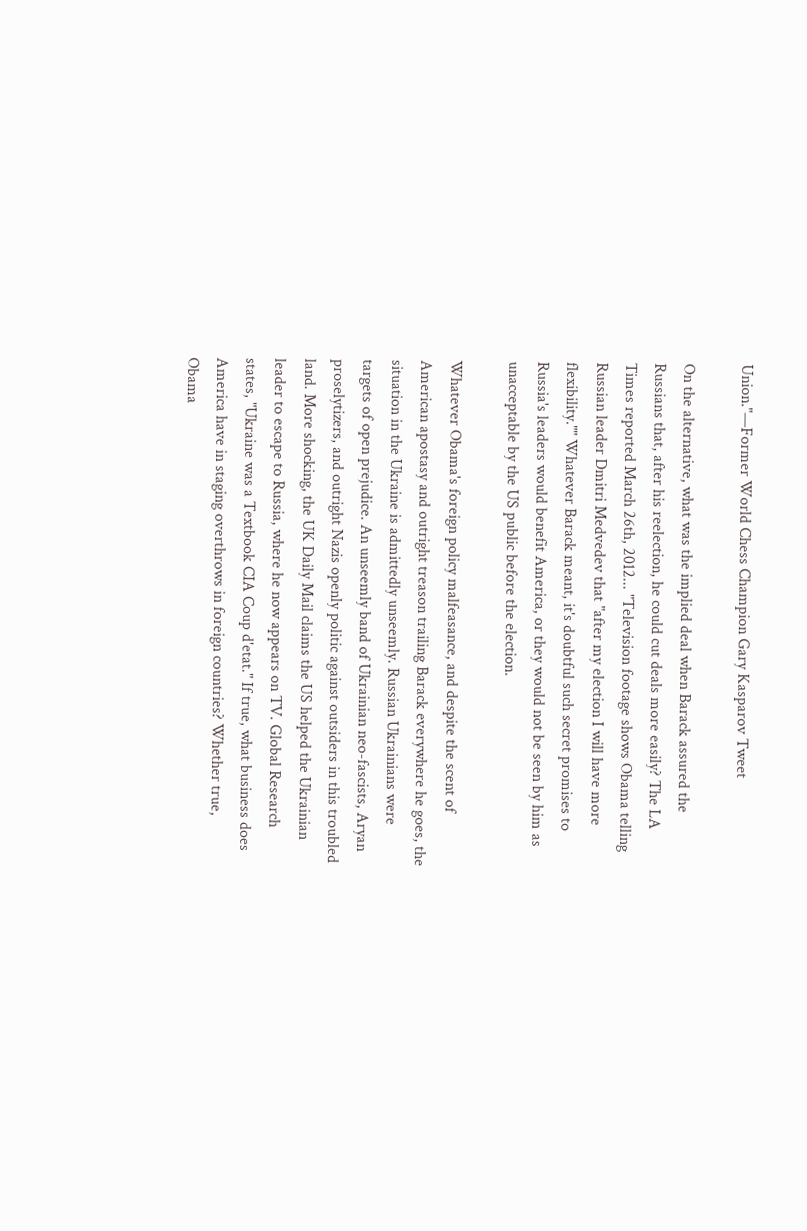Union."—Former World Chess Champion Gary Kasparov Tweet

On the alternative, what was the implied deal when Barack assured the Russians that, after his reelection, he could cut deals more easily? The LA Times reported March 26th, 2012... "Television footage shows Obama telling Russian leader Dmitri Medvedev that "after my election I will have more flexibility."" Whatever Barack meant, it's doubtful such secret promises to Russia's leaders would benefit America, or they would not be seen by him as unacceptable by the US public before the election.

Whatever Obama's foreign policy malfeasance, and despite the scent of American apostasy and outright treason trailing Barack everywhere he goes, the situation in the Ukraine is admittedly unseemly. Russian Ukrainians were targets of open prejudice. An unseemly band of Ukrainian neo-fascists, Aryan proselytizers, and outright Nazis openly politic against outsiders in this troubled land. More shocking, the UK Daily Mail claims the US helped the Ukrainian leader to escape to Russia, where he now appears on TV. Global Research states, "Ukraine was a Textbook CIA Coup d'etat." If true, what business does America have in staging overthrows in foreign countries? Whether true, Obama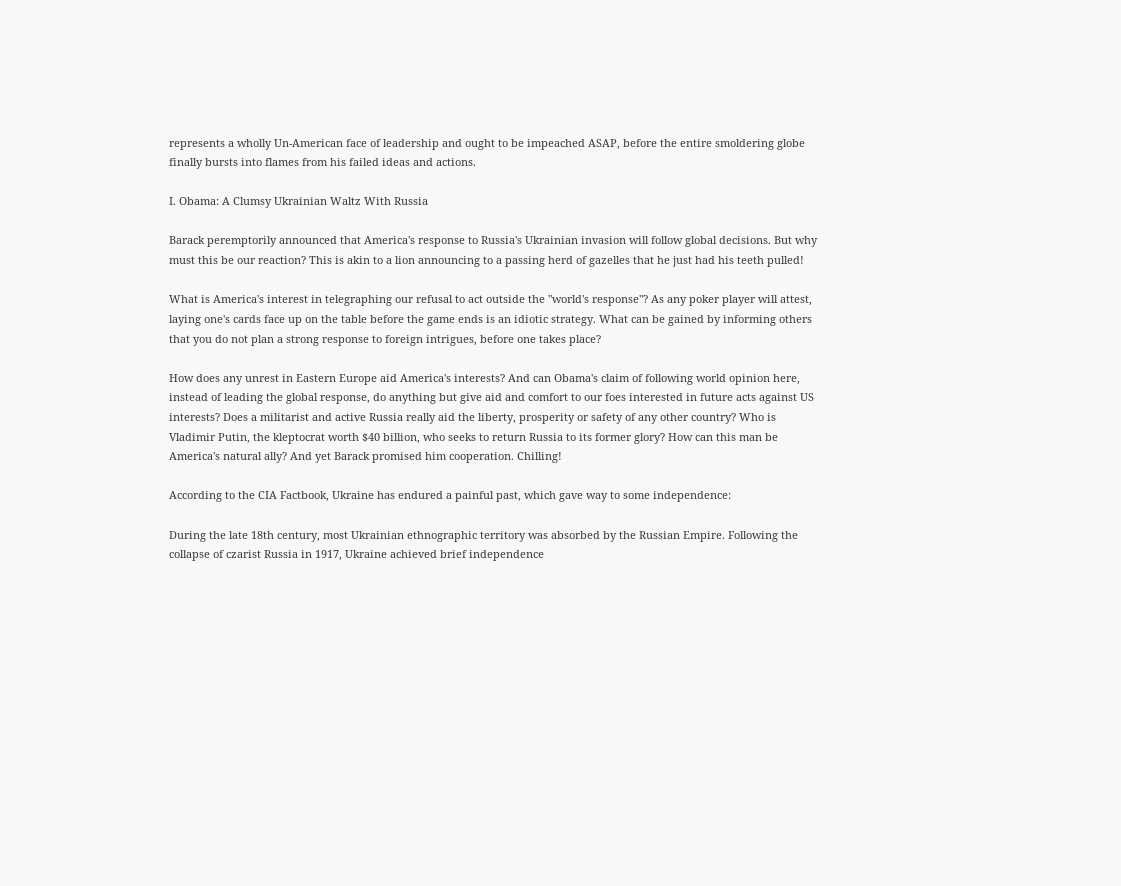represents a wholly Un-American face of leadership and ought to be impeached ASAP, before the entire smoldering globe finally bursts into flames from his failed ideas and actions.

I. Obama: A Clumsy Ukrainian Waltz With Russia

Barack peremptorily announced that America's response to Russia's Ukrainian invasion will follow global decisions. But why must this be our reaction? This is akin to a lion announcing to a passing herd of gazelles that he just had his teeth pulled!

What is America's interest in telegraphing our refusal to act outside the "world's response"? As any poker player will attest, laying one's cards face up on the table before the game ends is an idiotic strategy. What can be gained by informing others that you do not plan a strong response to foreign intrigues, before one takes place?

How does any unrest in Eastern Europe aid America's interests? And can Obama's claim of following world opinion here, instead of leading the global response, do anything but give aid and comfort to our foes interested in future acts against US interests? Does a militarist and active Russia really aid the liberty, prosperity or safety of any other country? Who is Vladimir Putin, the kleptocrat worth $40 billion, who seeks to return Russia to its former glory? How can this man be America's natural ally? And yet Barack promised him cooperation. Chilling!

According to the CIA Factbook, Ukraine has endured a painful past, which gave way to some independence:

During the late 18th century, most Ukrainian ethnographic territory was absorbed by the Russian Empire. Following the collapse of czarist Russia in 1917, Ukraine achieved brief independence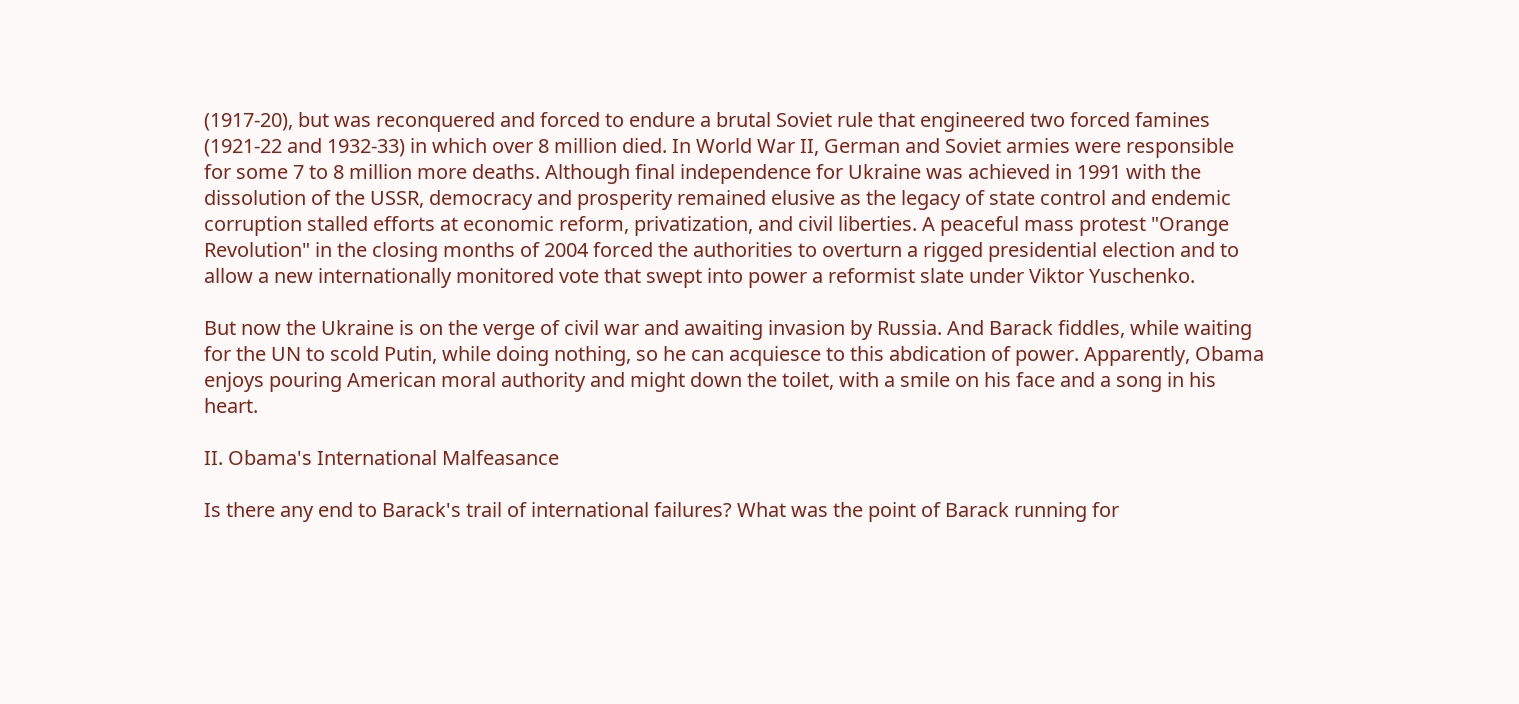(1917-20), but was reconquered and forced to endure a brutal Soviet rule that engineered two forced famines (1921-22 and 1932-33) in which over 8 million died. In World War II, German and Soviet armies were responsible for some 7 to 8 million more deaths. Although final independence for Ukraine was achieved in 1991 with the dissolution of the USSR, democracy and prosperity remained elusive as the legacy of state control and endemic corruption stalled efforts at economic reform, privatization, and civil liberties. A peaceful mass protest "Orange Revolution" in the closing months of 2004 forced the authorities to overturn a rigged presidential election and to allow a new internationally monitored vote that swept into power a reformist slate under Viktor Yuschenko.

But now the Ukraine is on the verge of civil war and awaiting invasion by Russia. And Barack fiddles, while waiting for the UN to scold Putin, while doing nothing, so he can acquiesce to this abdication of power. Apparently, Obama enjoys pouring American moral authority and might down the toilet, with a smile on his face and a song in his heart.

II. Obama's International Malfeasance

Is there any end to Barack's trail of international failures? What was the point of Barack running for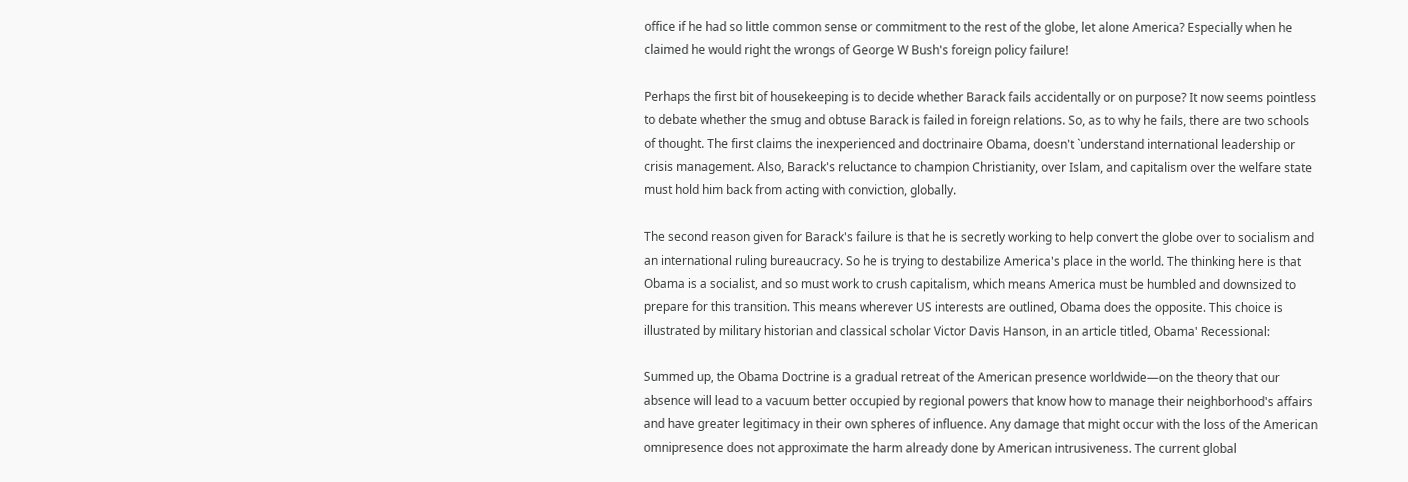office if he had so little common sense or commitment to the rest of the globe, let alone America? Especially when he claimed he would right the wrongs of George W Bush's foreign policy failure!

Perhaps the first bit of housekeeping is to decide whether Barack fails accidentally or on purpose? It now seems pointless to debate whether the smug and obtuse Barack is failed in foreign relations. So, as to why he fails, there are two schools of thought. The first claims the inexperienced and doctrinaire Obama, doesn't `understand international leadership or crisis management. Also, Barack's reluctance to champion Christianity, over Islam, and capitalism over the welfare state must hold him back from acting with conviction, globally.

The second reason given for Barack's failure is that he is secretly working to help convert the globe over to socialism and an international ruling bureaucracy. So he is trying to destabilize America's place in the world. The thinking here is that Obama is a socialist, and so must work to crush capitalism, which means America must be humbled and downsized to prepare for this transition. This means wherever US interests are outlined, Obama does the opposite. This choice is illustrated by military historian and classical scholar Victor Davis Hanson, in an article titled, Obama' Recessional:

Summed up, the Obama Doctrine is a gradual retreat of the American presence worldwide—on the theory that our absence will lead to a vacuum better occupied by regional powers that know how to manage their neighborhood's affairs and have greater legitimacy in their own spheres of influence. Any damage that might occur with the loss of the American omnipresence does not approximate the harm already done by American intrusiveness. The current global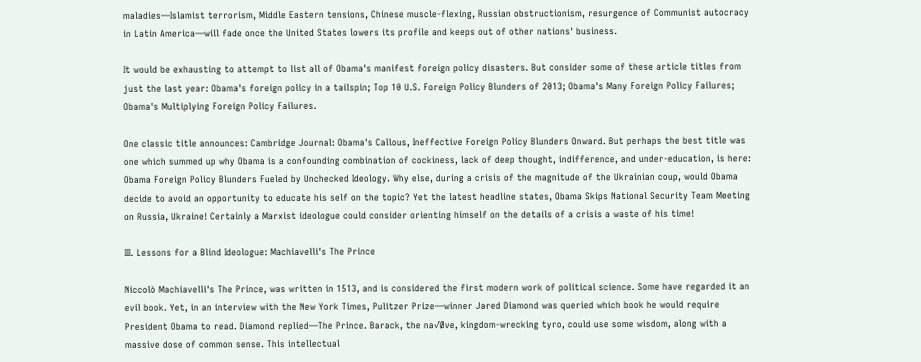maladies—Islamist terrorism, Middle Eastern tensions, Chinese muscle-flexing, Russian obstructionism, resurgence of Communist autocracy in Latin America—will fade once the United States lowers its profile and keeps out of other nations' business.

It would be exhausting to attempt to list all of Obama's manifest foreign policy disasters. But consider some of these article titles from just the last year: Obama's foreign policy in a tailspin; Top 10 U.S. Foreign Policy Blunders of 2013; Obama's Many Foreign Policy Failures; Obama's Multiplying Foreign Policy Failures.

One classic title announces: Cambridge Journal: Obama's Callous, Ineffective Foreign Policy Blunders Onward. But perhaps the best title was one which summed up why Obama is a confounding combination of cockiness, lack of deep thought, indifference, and under-education, is here: Obama Foreign Policy Blunders Fueled by Unchecked Ideology. Why else, during a crisis of the magnitude of the Ukrainian coup, would Obama decide to avoid an opportunity to educate his self on the topic? Yet the latest headline states, Obama Skips National Security Team Meeting on Russia, Ukraine! Certainly a Marxist ideologue could consider orienting himself on the details of a crisis a waste of his time!

III. Lessons for a Blind Ideologue: Machiavelli's The Prince

Niccolò Machiavelli's The Prince, was written in 1513, and is considered the first modern work of political science. Some have regarded it an evil book. Yet, in an interview with the New York Times, Pulitzer Prize—winner Jared Diamond was queried which book he would require President Obama to read. Diamond replied—The Prince. Barack, the na√Øve, kingdom-wrecking tyro, could use some wisdom, along with a massive dose of common sense. This intellectual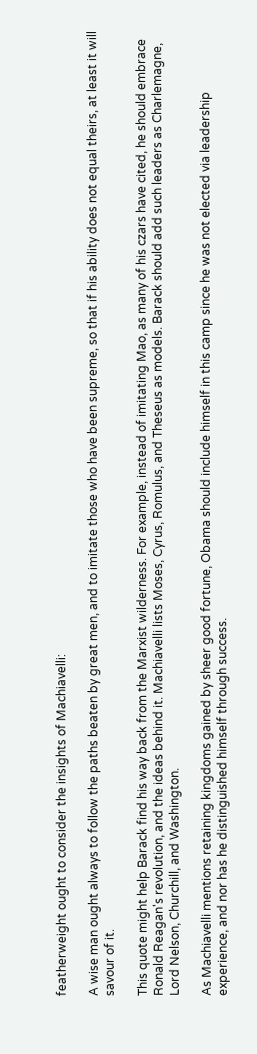featherweight ought to consider the insights of Machiavelli:

A wise man ought always to follow the paths beaten by great men, and to imitate those who have been supreme, so that if his ability does not equal theirs, at least it will savour of it.

This quote might help Barack find his way back from the Marxist wilderness. For example, instead of imitating Mao, as many of his czars have cited, he should embrace Ronald Reagan's revolution, and the ideas behind it. Machiavelli lists Moses, Cyrus, Romulus, and Theseus as models. Barack should add such leaders as Charlemagne, Lord Nelson, Churchill, and Washington.

As Machiavelli mentions retaining kingdoms gained by sheer good fortune, Obama should include himself in this camp since he was not elected via leadership experience, and nor has he distinguished himself through success.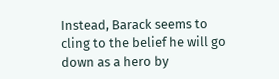Instead, Barack seems to cling to the belief he will go down as a hero by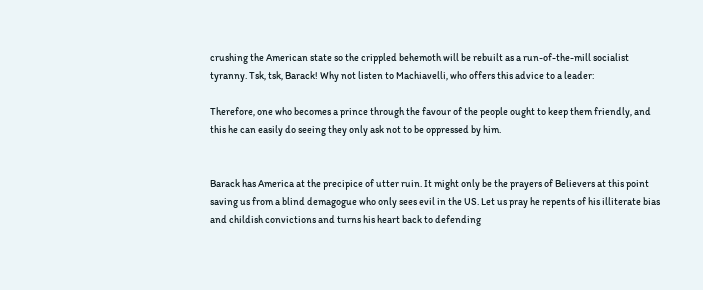crushing the American state so the crippled behemoth will be rebuilt as a run-of-the-mill socialist tyranny. Tsk, tsk, Barack! Why not listen to Machiavelli, who offers this advice to a leader:

Therefore, one who becomes a prince through the favour of the people ought to keep them friendly, and this he can easily do seeing they only ask not to be oppressed by him.


Barack has America at the precipice of utter ruin. It might only be the prayers of Believers at this point saving us from a blind demagogue who only sees evil in the US. Let us pray he repents of his illiterate bias and childish convictions and turns his heart back to defending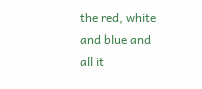the red, white and blue and all it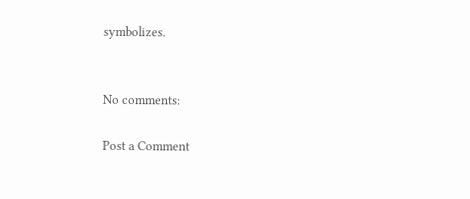symbolizes.


No comments:

Post a Comment